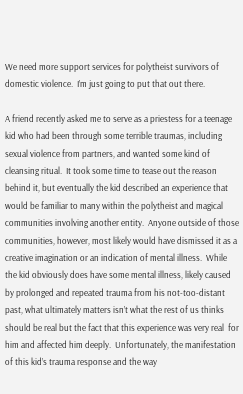We need more support services for polytheist survivors of domestic violence.  I’m just going to put that out there.

A friend recently asked me to serve as a priestess for a teenage kid who had been through some terrible traumas, including sexual violence from partners, and wanted some kind of cleansing ritual.  It took some time to tease out the reason behind it, but eventually the kid described an experience that would be familiar to many within the polytheist and magical communities involving another entity.  Anyone outside of those communities, however, most likely would have dismissed it as a creative imagination or an indication of mental illness.  While the kid obviously does have some mental illness, likely caused by prolonged and repeated trauma from his not-too-distant past, what ultimately matters isn’t what the rest of us thinks should be real but the fact that this experience was very real  for him and affected him deeply.  Unfortunately, the manifestation of this kid’s trauma response and the way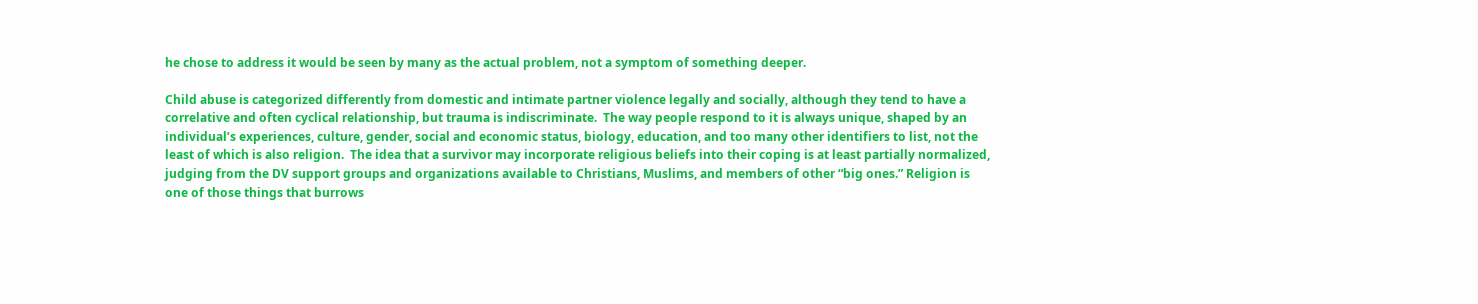he chose to address it would be seen by many as the actual problem, not a symptom of something deeper.

Child abuse is categorized differently from domestic and intimate partner violence legally and socially, although they tend to have a correlative and often cyclical relationship, but trauma is indiscriminate.  The way people respond to it is always unique, shaped by an individual’s experiences, culture, gender, social and economic status, biology, education, and too many other identifiers to list, not the least of which is also religion.  The idea that a survivor may incorporate religious beliefs into their coping is at least partially normalized, judging from the DV support groups and organizations available to Christians, Muslims, and members of other “big ones.” Religion is one of those things that burrows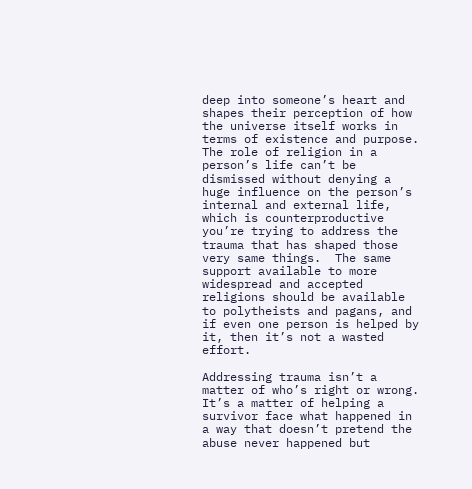deep into someone’s heart and shapes their perception of how the universe itself works in terms of existence and purpose.  The role of religion in a person’s life can’t be dismissed without denying a huge influence on the person’s internal and external life, which is counterproductive you’re trying to address the trauma that has shaped those very same things.  The same support available to more widespread and accepted religions should be available to polytheists and pagans, and if even one person is helped by it, then it’s not a wasted effort.

Addressing trauma isn’t a matter of who’s right or wrong.  It’s a matter of helping a survivor face what happened in a way that doesn’t pretend the abuse never happened but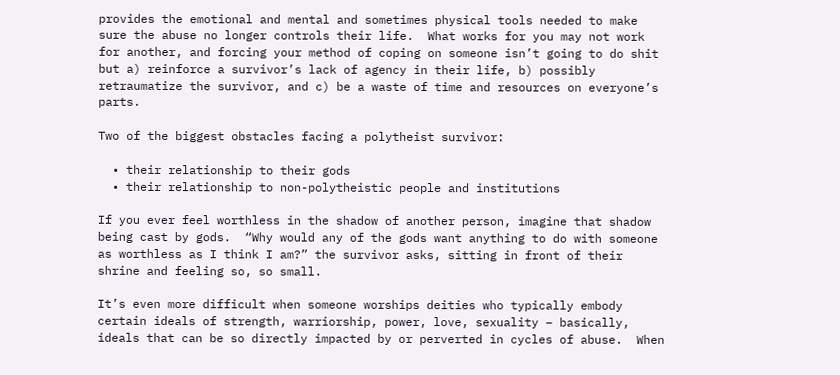provides the emotional and mental and sometimes physical tools needed to make sure the abuse no longer controls their life.  What works for you may not work for another, and forcing your method of coping on someone isn’t going to do shit but a) reinforce a survivor’s lack of agency in their life, b) possibly retraumatize the survivor, and c) be a waste of time and resources on everyone’s parts.

Two of the biggest obstacles facing a polytheist survivor:

  • their relationship to their gods
  • their relationship to non-polytheistic people and institutions

If you ever feel worthless in the shadow of another person, imagine that shadow being cast by gods.  “Why would any of the gods want anything to do with someone as worthless as I think I am?” the survivor asks, sitting in front of their shrine and feeling so, so small.

It’s even more difficult when someone worships deities who typically embody certain ideals of strength, warriorship, power, love, sexuality – basically, ideals that can be so directly impacted by or perverted in cycles of abuse.  When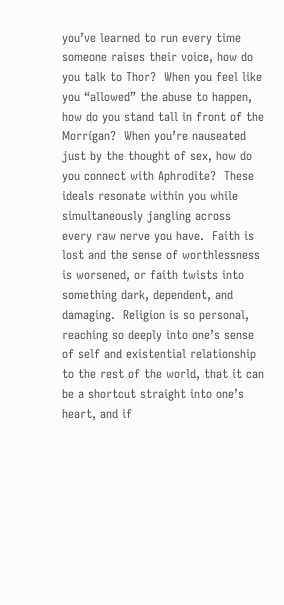you’ve learned to run every time someone raises their voice, how do you talk to Thor?  When you feel like you “allowed” the abuse to happen, how do you stand tall in front of the Morrígan?  When you’re nauseated just by the thought of sex, how do you connect with Aphrodite?  These ideals resonate within you while simultaneously jangling across every raw nerve you have.  Faith is lost and the sense of worthlessness is worsened, or faith twists into something dark, dependent, and damaging.  Religion is so personal, reaching so deeply into one’s sense of self and existential relationship to the rest of the world, that it can be a shortcut straight into one’s heart, and if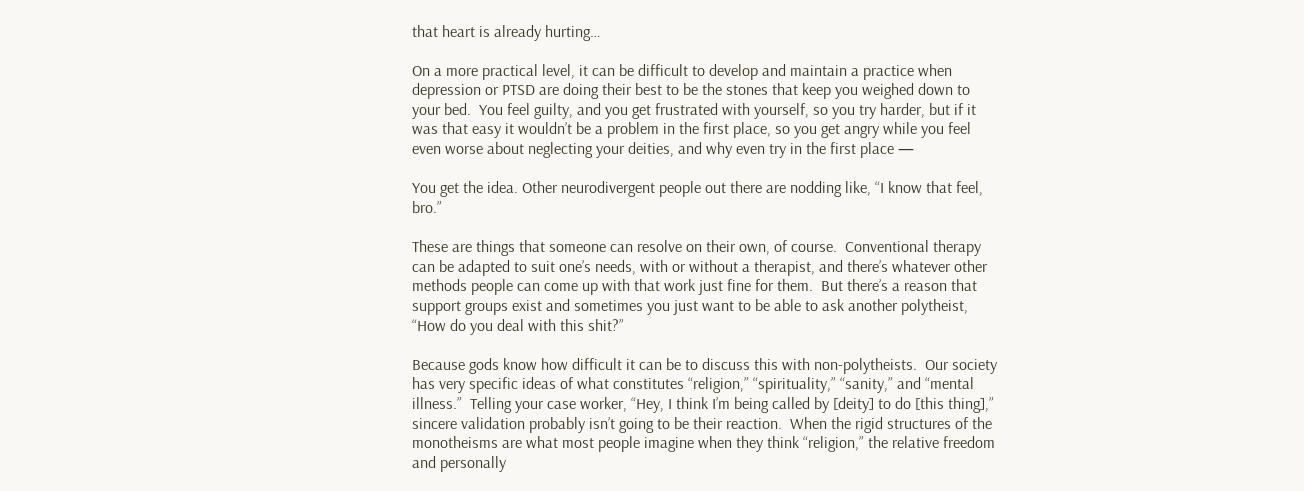that heart is already hurting…

On a more practical level, it can be difficult to develop and maintain a practice when depression or PTSD are doing their best to be the stones that keep you weighed down to your bed.  You feel guilty, and you get frustrated with yourself, so you try harder, but if it was that easy it wouldn’t be a problem in the first place, so you get angry while you feel even worse about neglecting your deities, and why even try in the first place —

You get the idea. Other neurodivergent people out there are nodding like, “I know that feel, bro.”

These are things that someone can resolve on their own, of course.  Conventional therapy can be adapted to suit one’s needs, with or without a therapist, and there’s whatever other methods people can come up with that work just fine for them.  But there’s a reason that support groups exist and sometimes you just want to be able to ask another polytheist, “How do you deal with this shit?”

Because gods know how difficult it can be to discuss this with non-polytheists.  Our society has very specific ideas of what constitutes “religion,” “spirituality,” “sanity,” and “mental illness.”  Telling your case worker, “Hey, I think I’m being called by [deity] to do [this thing],” sincere validation probably isn’t going to be their reaction.  When the rigid structures of the monotheisms are what most people imagine when they think “religion,” the relative freedom and personally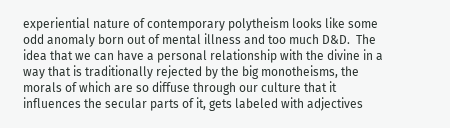experiential nature of contemporary polytheism looks like some odd anomaly born out of mental illness and too much D&D.  The idea that we can have a personal relationship with the divine in a way that is traditionally rejected by the big monotheisms, the morals of which are so diffuse through our culture that it influences the secular parts of it, gets labeled with adjectives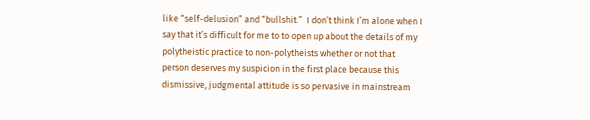like “self-delusion” and “bullshit.”  I don’t think I’m alone when I say that it’s difficult for me to to open up about the details of my polytheistic practice to non-polytheists whether or not that person deserves my suspicion in the first place because this dismissive, judgmental attitude is so pervasive in mainstream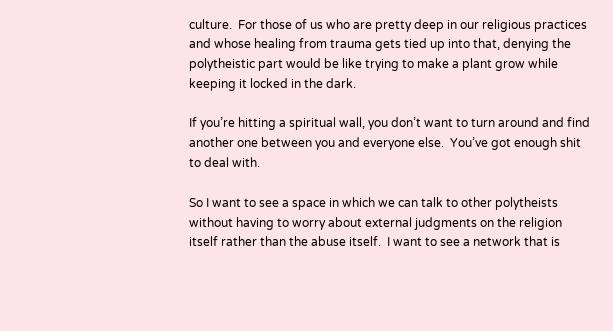culture.  For those of us who are pretty deep in our religious practices and whose healing from trauma gets tied up into that, denying the polytheistic part would be like trying to make a plant grow while keeping it locked in the dark.

If you’re hitting a spiritual wall, you don’t want to turn around and find another one between you and everyone else.  You’ve got enough shit to deal with.

So I want to see a space in which we can talk to other polytheists without having to worry about external judgments on the religion itself rather than the abuse itself.  I want to see a network that is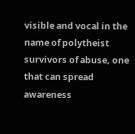visible and vocal in the name of polytheist survivors of abuse, one that can spread awareness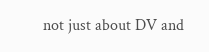not just about DV and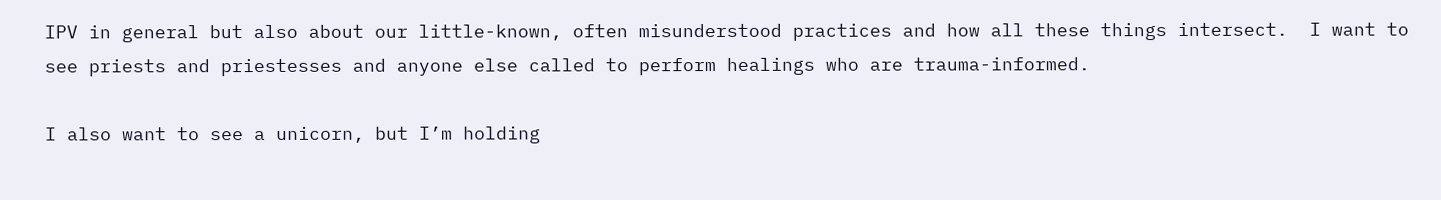IPV in general but also about our little-known, often misunderstood practices and how all these things intersect.  I want to see priests and priestesses and anyone else called to perform healings who are trauma-informed.

I also want to see a unicorn, but I’m holding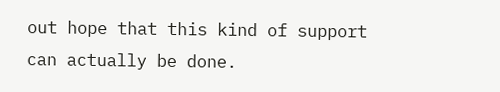out hope that this kind of support can actually be done.